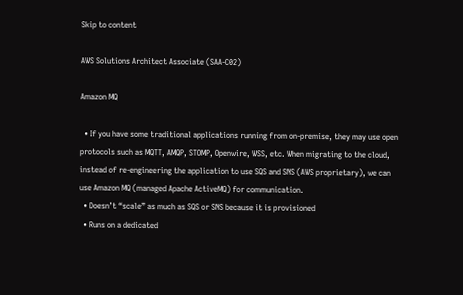Skip to content

AWS Solutions Architect Associate (SAA-C02)

Amazon MQ

  • If you have some traditional applications running from on-premise, they may use open protocols such as MQTT, AMQP, STOMP, Openwire, WSS, etc. When migrating to the cloud, instead of re-engineering the application to use SQS and SNS (AWS proprietary), we can use Amazon MQ (managed Apache ActiveMQ) for communication.
  • Doesn’t “scale” as much as SQS or SNS because it is provisioned
  • Runs on a dedicated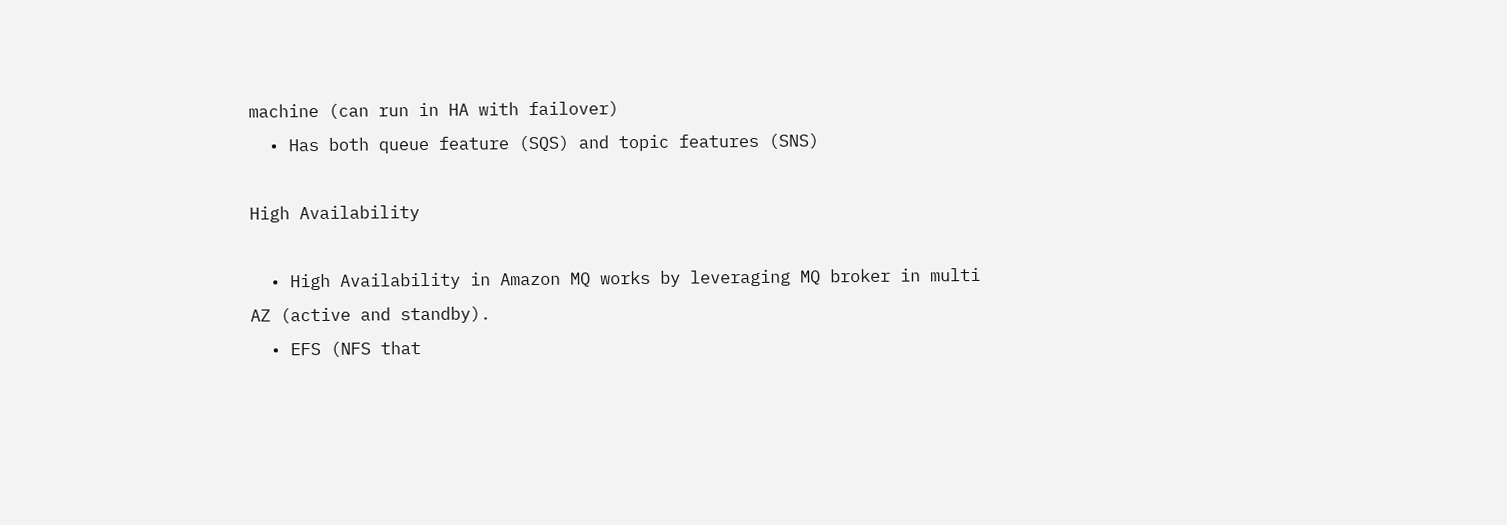machine (can run in HA with failover)
  • Has both queue feature (SQS) and topic features (SNS)

High Availability

  • High Availability in Amazon MQ works by leveraging MQ broker in multi AZ (active and standby).
  • EFS (NFS that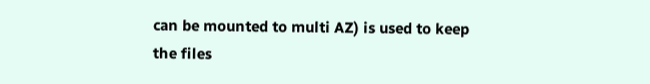can be mounted to multi AZ) is used to keep the files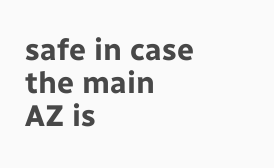safe in case the main AZ is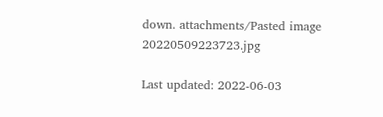down. attachments/Pasted image 20220509223723.jpg

Last updated: 2022-06-03